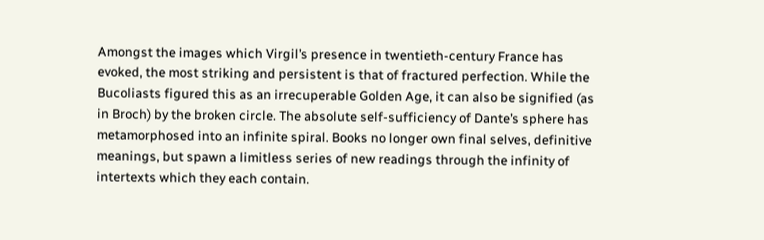Amongst the images which Virgil’s presence in twentieth-century France has evoked, the most striking and persistent is that of fractured perfection. While the Bucoliasts figured this as an irrecuperable Golden Age, it can also be signified (as in Broch) by the broken circle. The absolute self-sufficiency of Dante’s sphere has metamorphosed into an infinite spiral. Books no longer own final selves, definitive meanings, but spawn a limitless series of new readings through the infinity of intertexts which they each contain.